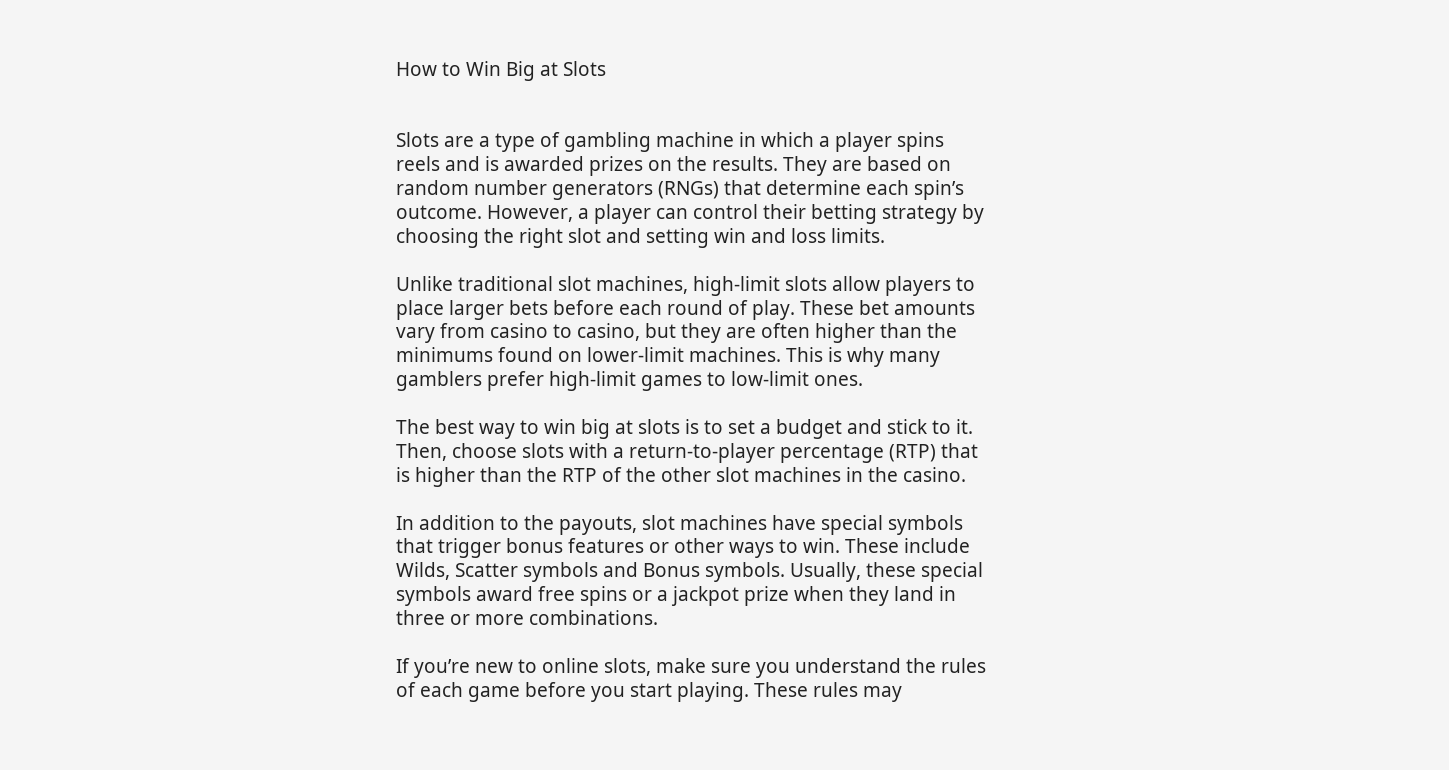How to Win Big at Slots


Slots are a type of gambling machine in which a player spins reels and is awarded prizes on the results. They are based on random number generators (RNGs) that determine each spin’s outcome. However, a player can control their betting strategy by choosing the right slot and setting win and loss limits.

Unlike traditional slot machines, high-limit slots allow players to place larger bets before each round of play. These bet amounts vary from casino to casino, but they are often higher than the minimums found on lower-limit machines. This is why many gamblers prefer high-limit games to low-limit ones.

The best way to win big at slots is to set a budget and stick to it. Then, choose slots with a return-to-player percentage (RTP) that is higher than the RTP of the other slot machines in the casino.

In addition to the payouts, slot machines have special symbols that trigger bonus features or other ways to win. These include Wilds, Scatter symbols and Bonus symbols. Usually, these special symbols award free spins or a jackpot prize when they land in three or more combinations.

If you’re new to online slots, make sure you understand the rules of each game before you start playing. These rules may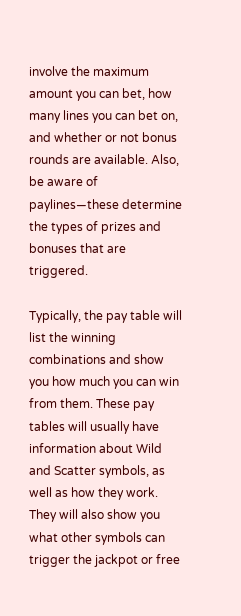involve the maximum amount you can bet, how many lines you can bet on, and whether or not bonus rounds are available. Also, be aware of paylines—these determine the types of prizes and bonuses that are triggered.

Typically, the pay table will list the winning combinations and show you how much you can win from them. These pay tables will usually have information about Wild and Scatter symbols, as well as how they work. They will also show you what other symbols can trigger the jackpot or free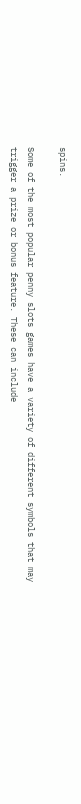spins.

Some of the most popular penny slots games have a variety of different symbols that may trigger a prize or bonus feature. These can include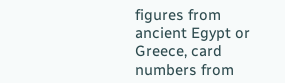figures from ancient Egypt or Greece, card numbers from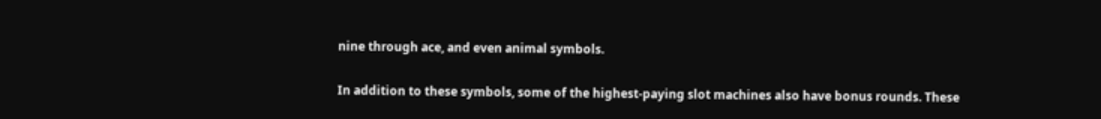nine through ace, and even animal symbols.

In addition to these symbols, some of the highest-paying slot machines also have bonus rounds. These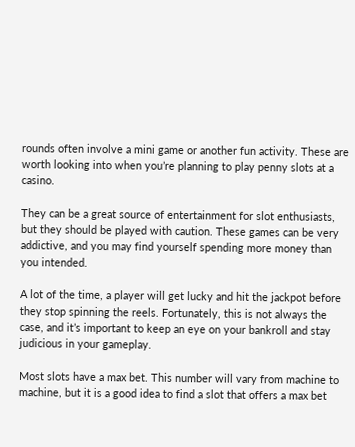rounds often involve a mini game or another fun activity. These are worth looking into when you’re planning to play penny slots at a casino.

They can be a great source of entertainment for slot enthusiasts, but they should be played with caution. These games can be very addictive, and you may find yourself spending more money than you intended.

A lot of the time, a player will get lucky and hit the jackpot before they stop spinning the reels. Fortunately, this is not always the case, and it’s important to keep an eye on your bankroll and stay judicious in your gameplay.

Most slots have a max bet. This number will vary from machine to machine, but it is a good idea to find a slot that offers a max bet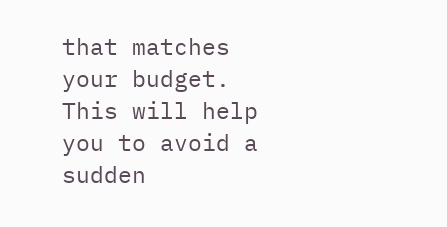that matches your budget. This will help you to avoid a sudden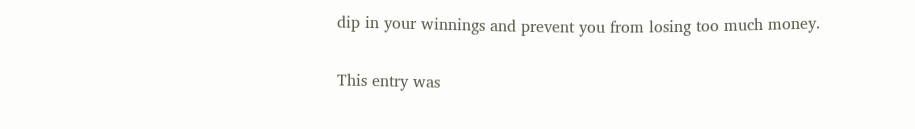dip in your winnings and prevent you from losing too much money.

This entry was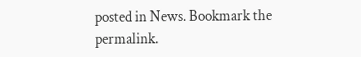posted in News. Bookmark the permalink.